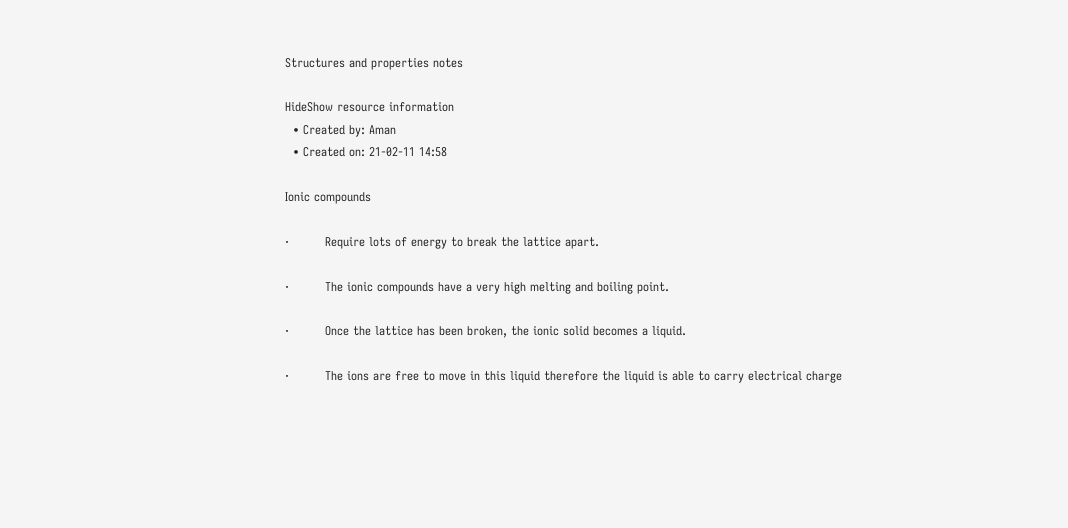Structures and properties notes

HideShow resource information
  • Created by: Aman
  • Created on: 21-02-11 14:58

Ionic compounds

·         Require lots of energy to break the lattice apart.

·         The ionic compounds have a very high melting and boiling point.

·         Once the lattice has been broken, the ionic solid becomes a liquid.

·         The ions are free to move in this liquid therefore the liquid is able to carry electrical charge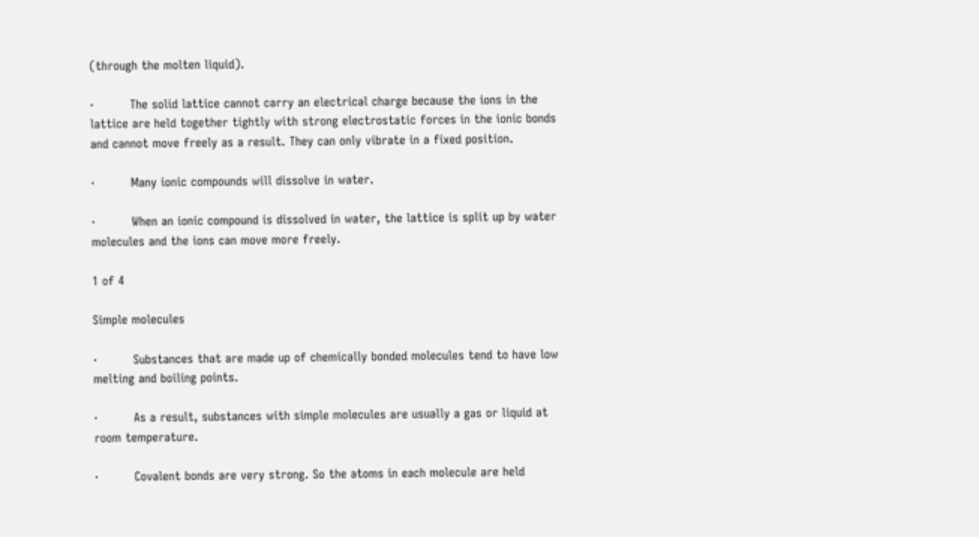(through the molten liquid).

·         The solid lattice cannot carry an electrical charge because the ions in the lattice are held together tightly with strong electrostatic forces in the ionic bonds and cannot move freely as a result. They can only vibrate in a fixed position.

·         Many ionic compounds will dissolve in water.

·         When an ionic compound is dissolved in water, the lattice is split up by water   molecules and the ions can move more freely.

1 of 4

Simple molecules

·         Substances that are made up of chemically bonded molecules tend to have low melting and boiling points.

·         As a result, substances with simple molecules are usually a gas or liquid at room temperature.

·         Covalent bonds are very strong. So the atoms in each molecule are held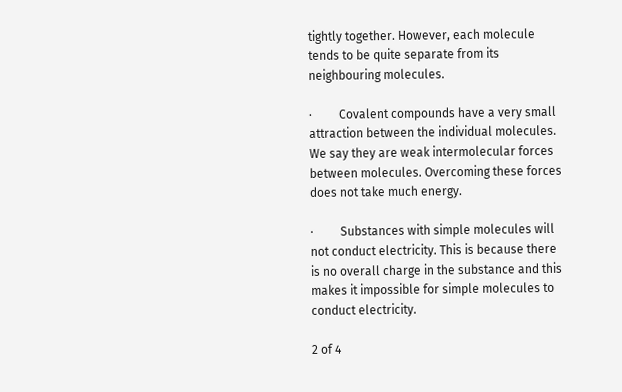tightly together. However, each molecule tends to be quite separate from its neighbouring molecules.

·         Covalent compounds have a very small attraction between the individual molecules. We say they are weak intermolecular forces between molecules. Overcoming these forces does not take much energy.

·         Substances with simple molecules will not conduct electricity. This is because there is no overall charge in the substance and this makes it impossible for simple molecules to conduct electricity.

2 of 4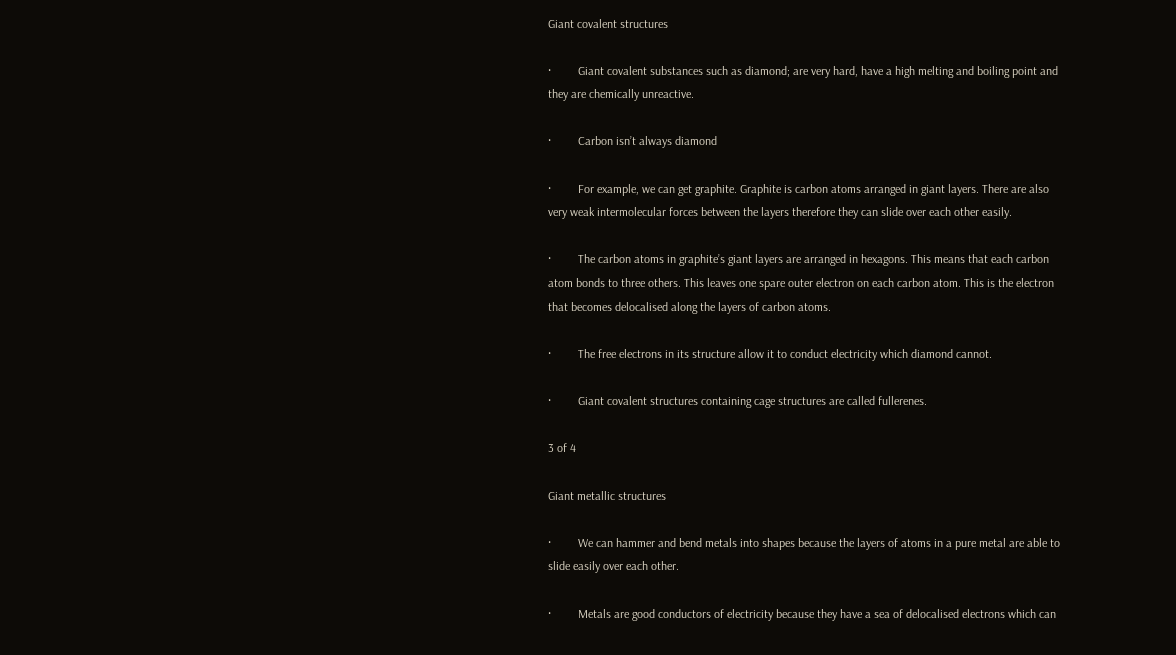Giant covalent structures

·         Giant covalent substances such as diamond; are very hard, have a high melting and boiling point and they are chemically unreactive.

·         Carbon isn’t always diamond

·         For example, we can get graphite. Graphite is carbon atoms arranged in giant layers. There are also very weak intermolecular forces between the layers therefore they can slide over each other easily.

·         The carbon atoms in graphite’s giant layers are arranged in hexagons. This means that each carbon atom bonds to three others. This leaves one spare outer electron on each carbon atom. This is the electron that becomes delocalised along the layers of carbon atoms.

·         The free electrons in its structure allow it to conduct electricity which diamond cannot.

·         Giant covalent structures containing cage structures are called fullerenes.

3 of 4

Giant metallic structures

·         We can hammer and bend metals into shapes because the layers of atoms in a pure metal are able to slide easily over each other.

·         Metals are good conductors of electricity because they have a sea of delocalised electrons which can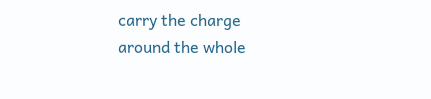carry the charge around the whole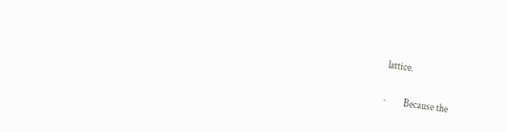lattice.

·         Because the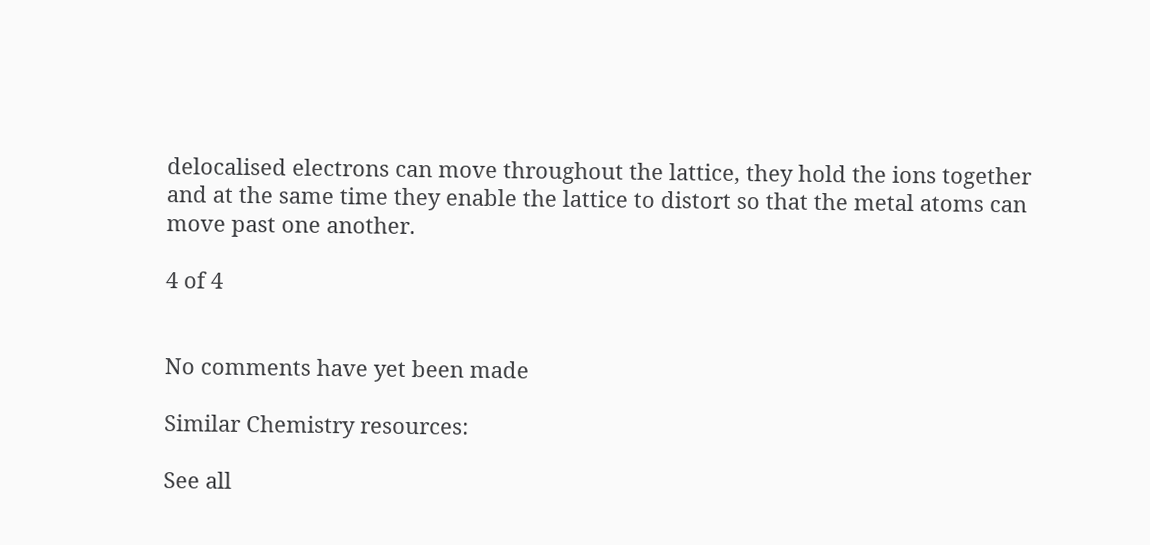delocalised electrons can move throughout the lattice, they hold the ions together and at the same time they enable the lattice to distort so that the metal atoms can move past one another.

4 of 4


No comments have yet been made

Similar Chemistry resources:

See all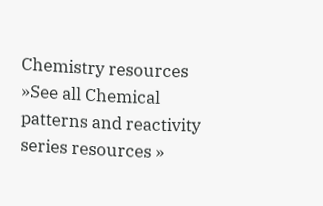Chemistry resources »See all Chemical patterns and reactivity series resources »